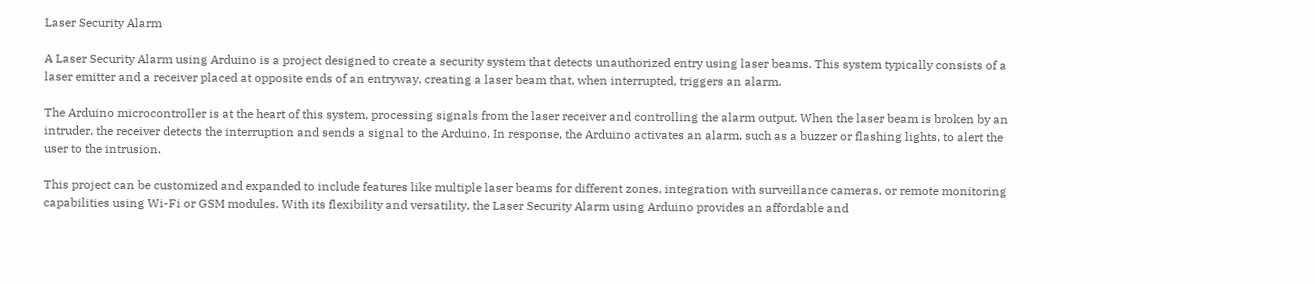Laser Security Alarm

A Laser Security Alarm using Arduino is a project designed to create a security system that detects unauthorized entry using laser beams. This system typically consists of a laser emitter and a receiver placed at opposite ends of an entryway, creating a laser beam that, when interrupted, triggers an alarm.

The Arduino microcontroller is at the heart of this system, processing signals from the laser receiver and controlling the alarm output. When the laser beam is broken by an intruder, the receiver detects the interruption and sends a signal to the Arduino. In response, the Arduino activates an alarm, such as a buzzer or flashing lights, to alert the user to the intrusion.

This project can be customized and expanded to include features like multiple laser beams for different zones, integration with surveillance cameras, or remote monitoring capabilities using Wi-Fi or GSM modules. With its flexibility and versatility, the Laser Security Alarm using Arduino provides an affordable and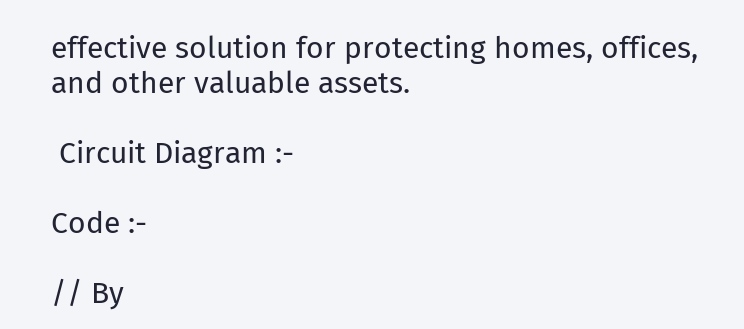effective solution for protecting homes, offices, and other valuable assets.

 Circuit Diagram :-

Code :-

// By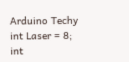Arduino Techy
int Laser = 8;
int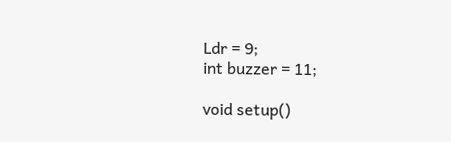Ldr = 9;
int buzzer = 11;

void setup()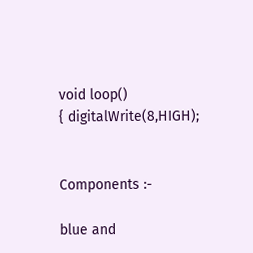void loop()
{ digitalWrite(8,HIGH);


Components :-

blue and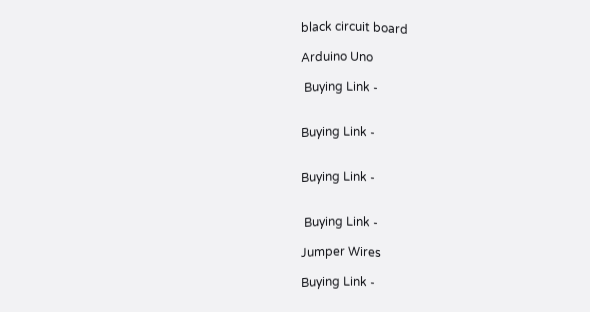black circuit board

Arduino Uno

 Buying Link -


Buying Link -


Buying Link -


 Buying Link -

Jumper Wires

Buying Link -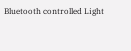Bluetooth controlled Light